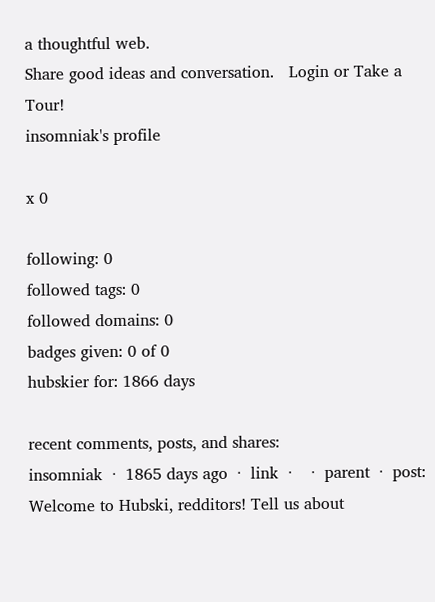a thoughtful web.
Share good ideas and conversation.   Login or Take a Tour!
insomniak's profile

x 0

following: 0
followed tags: 0
followed domains: 0
badges given: 0 of 0
hubskier for: 1866 days

recent comments, posts, and shares:
insomniak  ·  1865 days ago  ·  link  ·    ·  parent  ·  post: Welcome to Hubski, redditors! Tell us about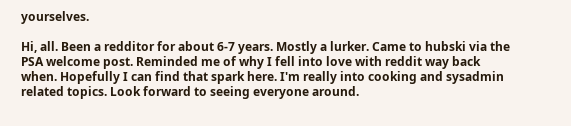yourselves.

Hi, all. Been a redditor for about 6-7 years. Mostly a lurker. Came to hubski via the PSA welcome post. Reminded me of why I fell into love with reddit way back when. Hopefully I can find that spark here. I'm really into cooking and sysadmin related topics. Look forward to seeing everyone around.